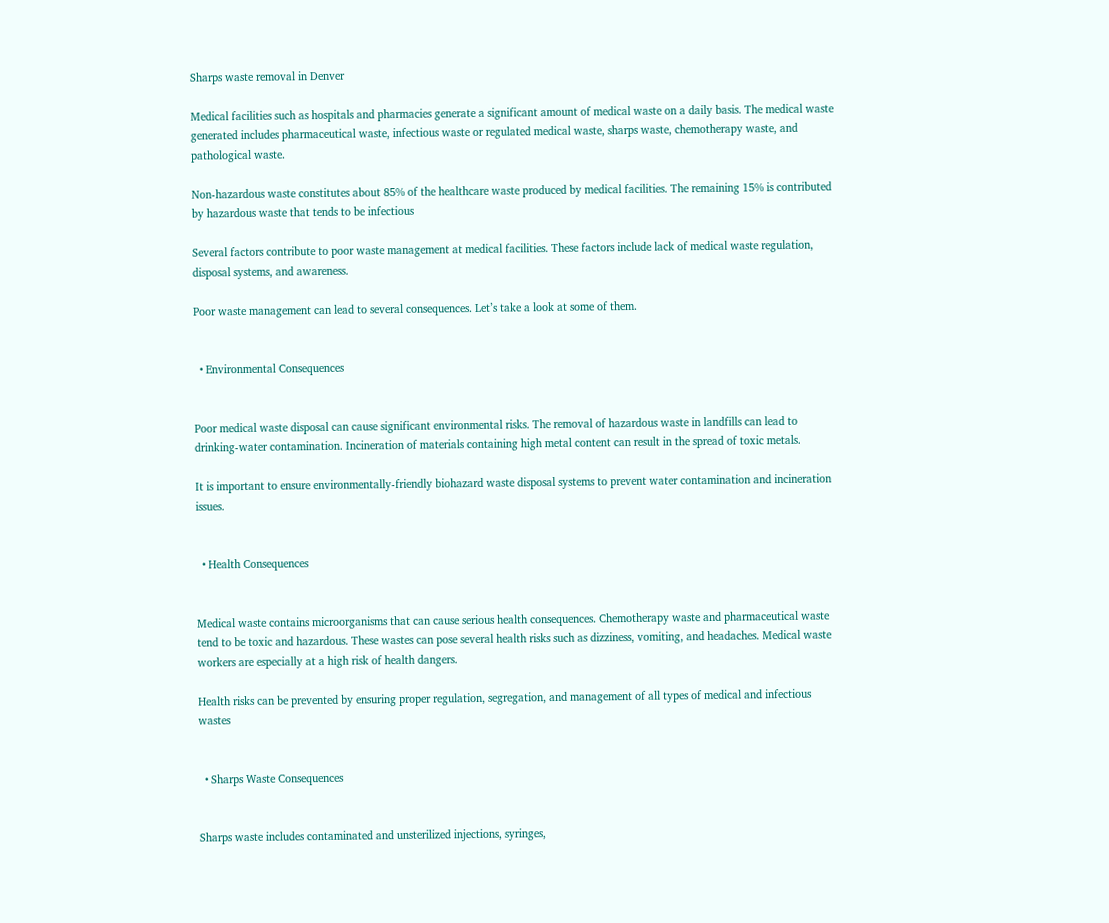Sharps waste removal in Denver

Medical facilities such as hospitals and pharmacies generate a significant amount of medical waste on a daily basis. The medical waste generated includes pharmaceutical waste, infectious waste or regulated medical waste, sharps waste, chemotherapy waste, and pathological waste.

Non-hazardous waste constitutes about 85% of the healthcare waste produced by medical facilities. The remaining 15% is contributed by hazardous waste that tends to be infectious

Several factors contribute to poor waste management at medical facilities. These factors include lack of medical waste regulation, disposal systems, and awareness.

Poor waste management can lead to several consequences. Let’s take a look at some of them.


  • Environmental Consequences


Poor medical waste disposal can cause significant environmental risks. The removal of hazardous waste in landfills can lead to drinking-water contamination. Incineration of materials containing high metal content can result in the spread of toxic metals.

It is important to ensure environmentally-friendly biohazard waste disposal systems to prevent water contamination and incineration issues.


  • Health Consequences


Medical waste contains microorganisms that can cause serious health consequences. Chemotherapy waste and pharmaceutical waste tend to be toxic and hazardous. These wastes can pose several health risks such as dizziness, vomiting, and headaches. Medical waste workers are especially at a high risk of health dangers.

Health risks can be prevented by ensuring proper regulation, segregation, and management of all types of medical and infectious wastes


  • Sharps Waste Consequences


Sharps waste includes contaminated and unsterilized injections, syringes,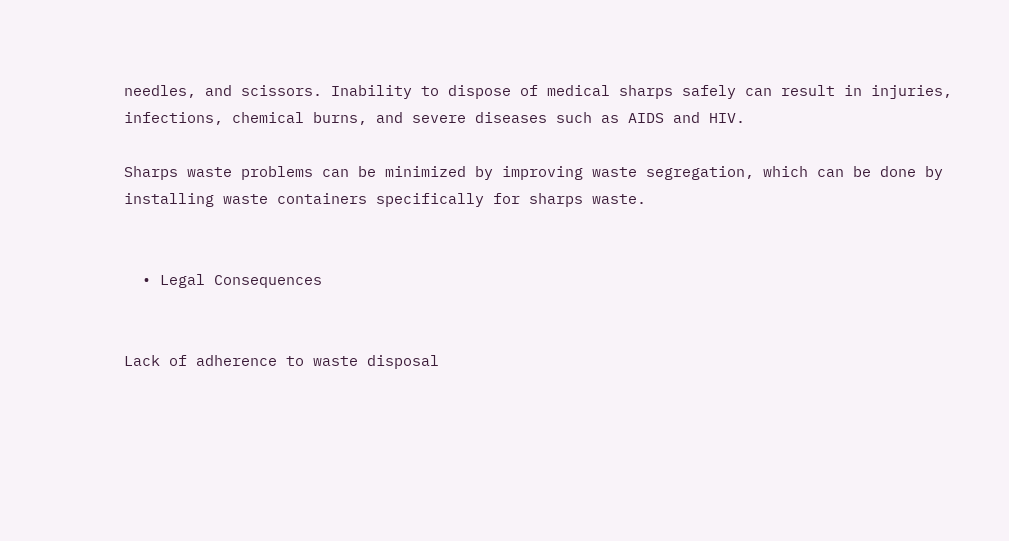needles, and scissors. Inability to dispose of medical sharps safely can result in injuries, infections, chemical burns, and severe diseases such as AIDS and HIV.

Sharps waste problems can be minimized by improving waste segregation, which can be done by installing waste containers specifically for sharps waste.


  • Legal Consequences


Lack of adherence to waste disposal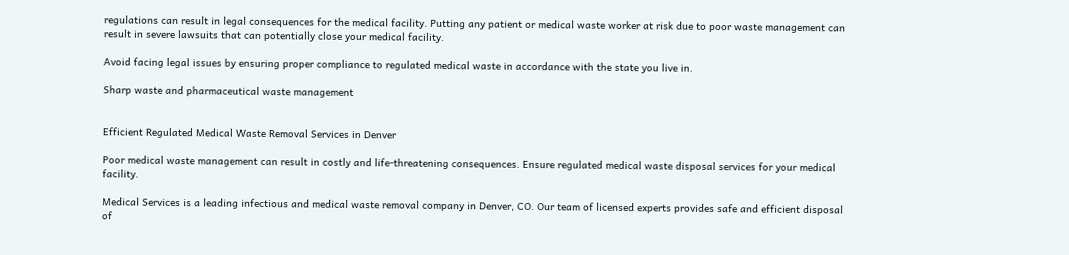regulations can result in legal consequences for the medical facility. Putting any patient or medical waste worker at risk due to poor waste management can result in severe lawsuits that can potentially close your medical facility.

Avoid facing legal issues by ensuring proper compliance to regulated medical waste in accordance with the state you live in.

Sharp waste and pharmaceutical waste management


Efficient Regulated Medical Waste Removal Services in Denver

Poor medical waste management can result in costly and life-threatening consequences. Ensure regulated medical waste disposal services for your medical facility.

Medical Services is a leading infectious and medical waste removal company in Denver, CO. Our team of licensed experts provides safe and efficient disposal of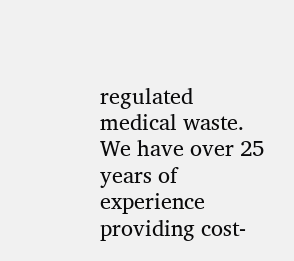regulated medical waste. We have over 25 years of experience providing cost-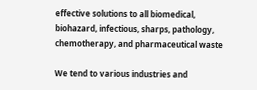effective solutions to all biomedical, biohazard, infectious, sharps, pathology, chemotherapy, and pharmaceutical waste

We tend to various industries and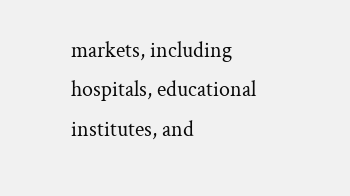markets, including hospitals, educational institutes, and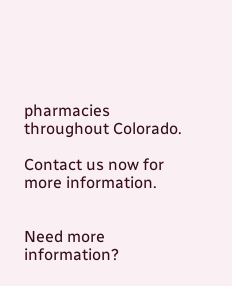pharmacies throughout Colorado.

Contact us now for more information.


Need more information?